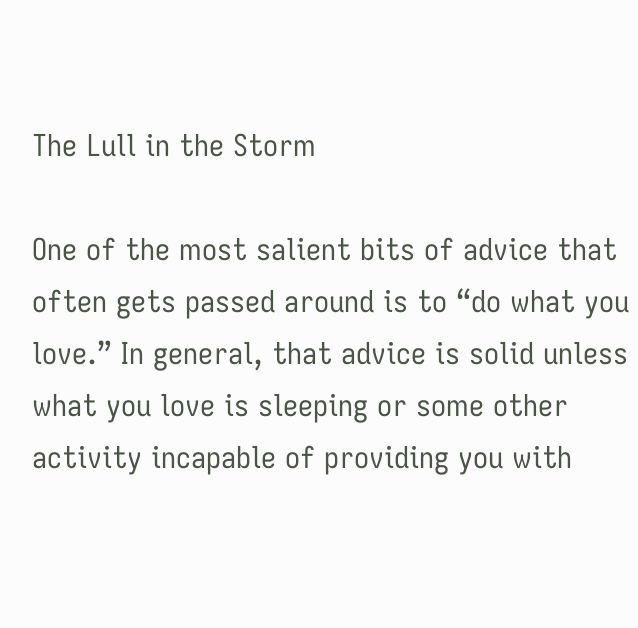The Lull in the Storm

One of the most salient bits of advice that often gets passed around is to “do what you love.” In general, that advice is solid unless what you love is sleeping or some other activity incapable of providing you with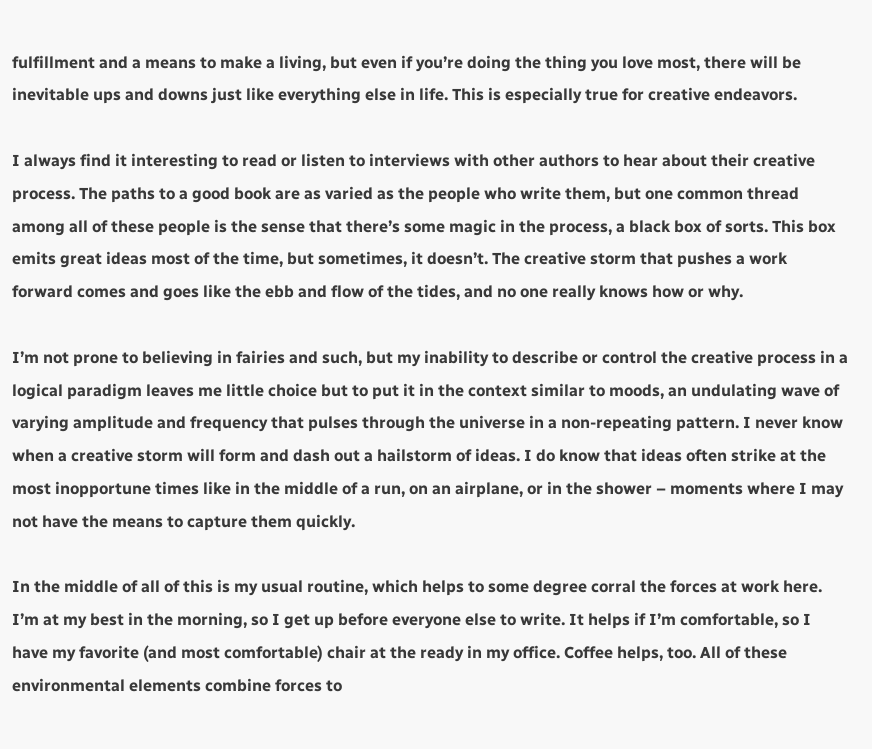fulfillment and a means to make a living, but even if you’re doing the thing you love most, there will be inevitable ups and downs just like everything else in life. This is especially true for creative endeavors.

I always find it interesting to read or listen to interviews with other authors to hear about their creative process. The paths to a good book are as varied as the people who write them, but one common thread among all of these people is the sense that there’s some magic in the process, a black box of sorts. This box emits great ideas most of the time, but sometimes, it doesn’t. The creative storm that pushes a work forward comes and goes like the ebb and flow of the tides, and no one really knows how or why.

I’m not prone to believing in fairies and such, but my inability to describe or control the creative process in a logical paradigm leaves me little choice but to put it in the context similar to moods, an undulating wave of varying amplitude and frequency that pulses through the universe in a non-repeating pattern. I never know when a creative storm will form and dash out a hailstorm of ideas. I do know that ideas often strike at the most inopportune times like in the middle of a run, on an airplane, or in the shower – moments where I may not have the means to capture them quickly.

In the middle of all of this is my usual routine, which helps to some degree corral the forces at work here. I’m at my best in the morning, so I get up before everyone else to write. It helps if I’m comfortable, so I have my favorite (and most comfortable) chair at the ready in my office. Coffee helps, too. All of these environmental elements combine forces to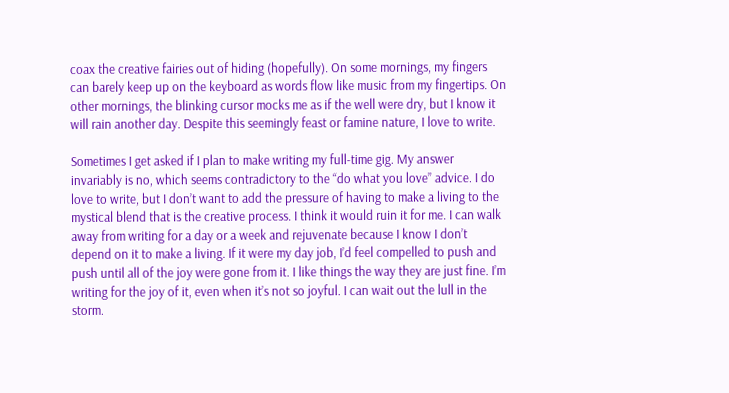coax the creative fairies out of hiding (hopefully). On some mornings, my fingers can barely keep up on the keyboard as words flow like music from my fingertips. On other mornings, the blinking cursor mocks me as if the well were dry, but I know it will rain another day. Despite this seemingly feast or famine nature, I love to write.

Sometimes I get asked if I plan to make writing my full-time gig. My answer invariably is no, which seems contradictory to the “do what you love” advice. I do love to write, but I don’t want to add the pressure of having to make a living to the mystical blend that is the creative process. I think it would ruin it for me. I can walk away from writing for a day or a week and rejuvenate because I know I don’t depend on it to make a living. If it were my day job, I’d feel compelled to push and push until all of the joy were gone from it. I like things the way they are just fine. I’m writing for the joy of it, even when it’s not so joyful. I can wait out the lull in the storm.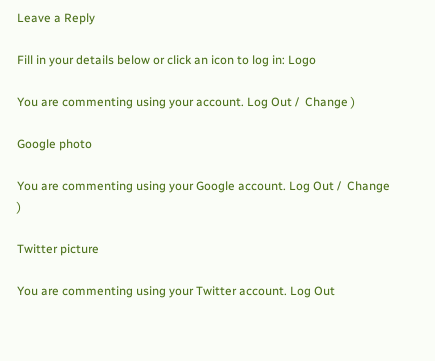Leave a Reply

Fill in your details below or click an icon to log in: Logo

You are commenting using your account. Log Out /  Change )

Google photo

You are commenting using your Google account. Log Out /  Change )

Twitter picture

You are commenting using your Twitter account. Log Out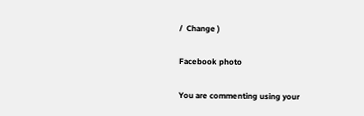/  Change )

Facebook photo

You are commenting using your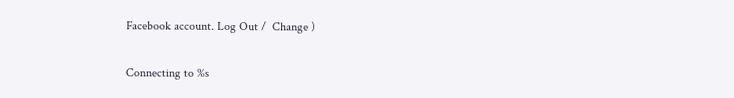Facebook account. Log Out /  Change )

Connecting to %s